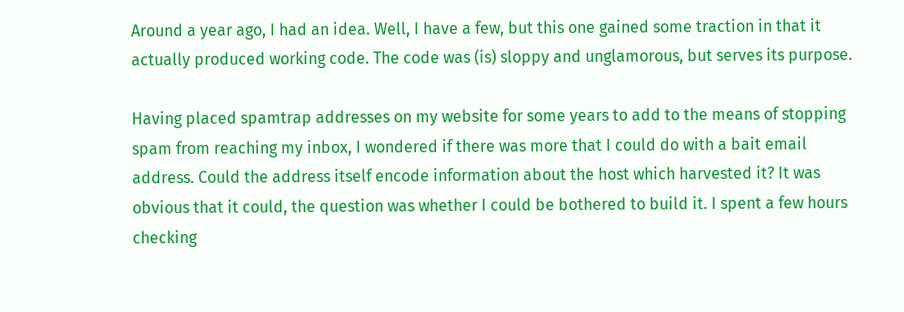Around a year ago, I had an idea. Well, I have a few, but this one gained some traction in that it actually produced working code. The code was (is) sloppy and unglamorous, but serves its purpose.

Having placed spamtrap addresses on my website for some years to add to the means of stopping spam from reaching my inbox, I wondered if there was more that I could do with a bait email address. Could the address itself encode information about the host which harvested it? It was obvious that it could, the question was whether I could be bothered to build it. I spent a few hours checking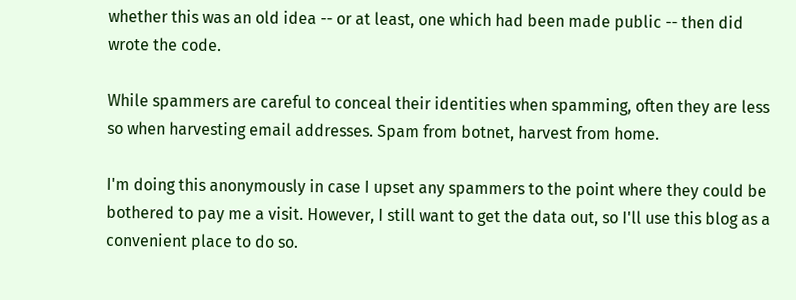whether this was an old idea -- or at least, one which had been made public -- then did wrote the code.

While spammers are careful to conceal their identities when spamming, often they are less so when harvesting email addresses. Spam from botnet, harvest from home.

I'm doing this anonymously in case I upset any spammers to the point where they could be bothered to pay me a visit. However, I still want to get the data out, so I'll use this blog as a convenient place to do so.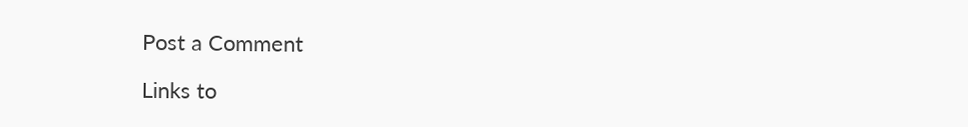Post a Comment

Links to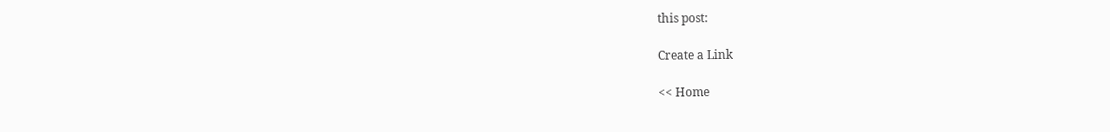this post:

Create a Link

<< Home